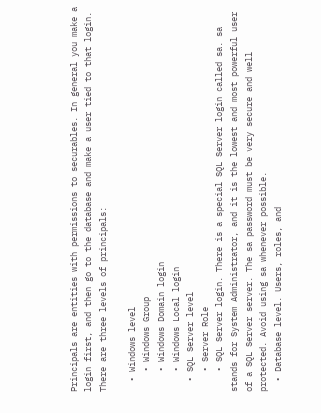Principals are entities with permissions to securables. In general you make a login first, and then go to the database and make a user tied to that login. There are three levels of principals:

  • Windows level
    • Windows Group
    • Windows Domain login
    • Windows Local login
  • SQL Server level
    • Server Role
    • SQL Server login. There is a special SQL Server login called sa. sa stands for System Administrator, and it is the lowest and most powerful user of a SQL Server server. The sa password must be very secure and well protected. Avoid using sa whenever possible.
  • Database level. Users, roles, and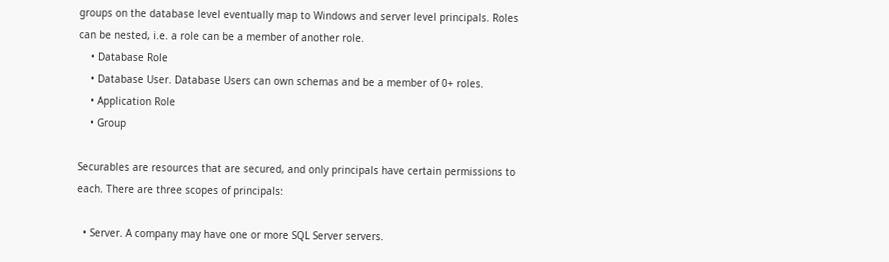groups on the database level eventually map to Windows and server level principals. Roles can be nested, i.e. a role can be a member of another role.
    • Database Role
    • Database User. Database Users can own schemas and be a member of 0+ roles.
    • Application Role
    • Group

Securables are resources that are secured, and only principals have certain permissions to each. There are three scopes of principals:

  • Server. A company may have one or more SQL Server servers.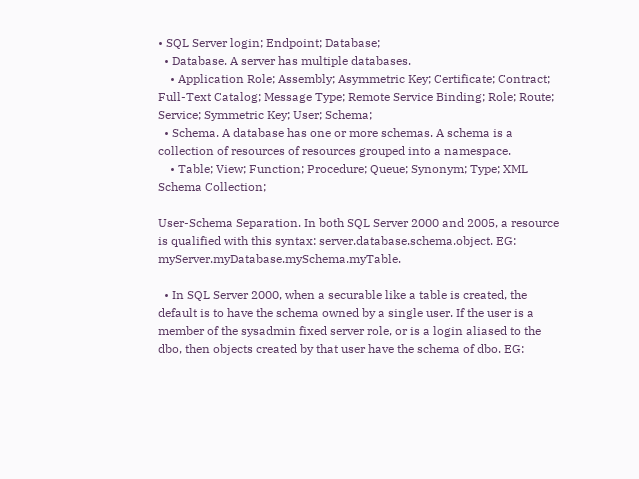• SQL Server login; Endpoint; Database;
  • Database. A server has multiple databases.
    • Application Role; Assembly; Asymmetric Key; Certificate; Contract; Full-Text Catalog; Message Type; Remote Service Binding; Role; Route; Service; Symmetric Key; User; Schema;
  • Schema. A database has one or more schemas. A schema is a collection of resources of resources grouped into a namespace.
    • Table; View; Function; Procedure; Queue; Synonym; Type; XML Schema Collection;

User-Schema Separation. In both SQL Server 2000 and 2005, a resource is qualified with this syntax: server.database.schema.object. EG: myServer.myDatabase.mySchema.myTable.

  • In SQL Server 2000, when a securable like a table is created, the default is to have the schema owned by a single user. If the user is a member of the sysadmin fixed server role, or is a login aliased to the dbo, then objects created by that user have the schema of dbo. EG: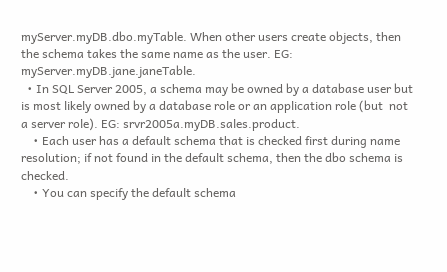myServer.myDB.dbo.myTable. When other users create objects, then the schema takes the same name as the user. EG: myServer.myDB.jane.janeTable.
  • In SQL Server 2005, a schema may be owned by a database user but is most likely owned by a database role or an application role (but  not a server role). EG: srvr2005a.myDB.sales.product.
    • Each user has a default schema that is checked first during name resolution; if not found in the default schema, then the dbo schema is checked.
    • You can specify the default schema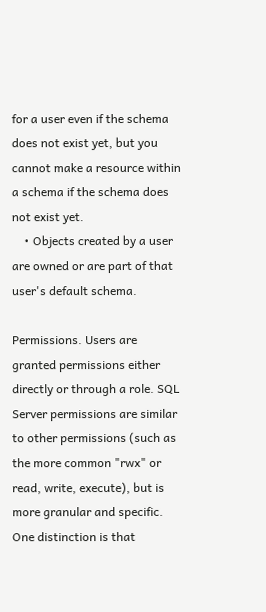for a user even if the schema does not exist yet, but you cannot make a resource within a schema if the schema does not exist yet.
    • Objects created by a user are owned or are part of that user's default schema.

Permissions. Users are granted permissions either directly or through a role. SQL Server permissions are similar to other permissions (such as the more common "rwx" or read, write, execute), but is more granular and specific. One distinction is that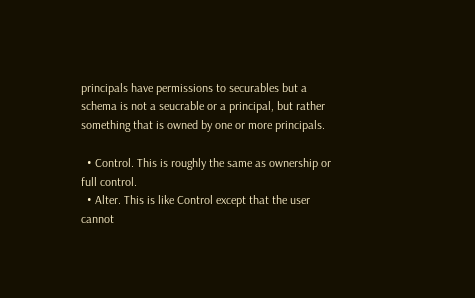principals have permissions to securables but a schema is not a seucrable or a principal, but rather something that is owned by one or more principals.

  • Control. This is roughly the same as ownership or full control.
  • Alter. This is like Control except that the user cannot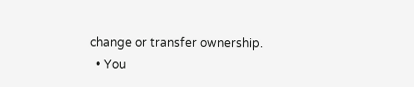change or transfer ownership.
  • You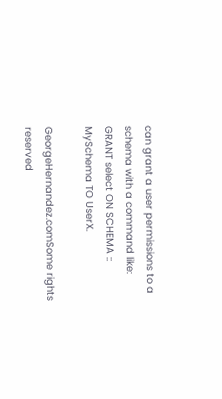can grant a user permissions to a schema with a command like: GRANT select ON SCHEMA :: MySchema TO UserX.

GeorgeHernandez.comSome rights reserved